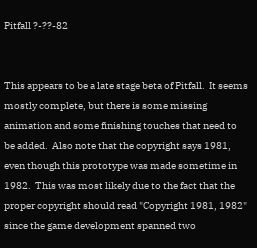Pitfall ?-??-82


This appears to be a late stage beta of Pitfall.  It seems mostly complete, but there is some missing animation and some finishing touches that need to be added.  Also note that the copyright says 1981, even though this prototype was made sometime in 1982.  This was most likely due to the fact that the proper copyright should read "Copyright 1981, 1982" since the game development spanned two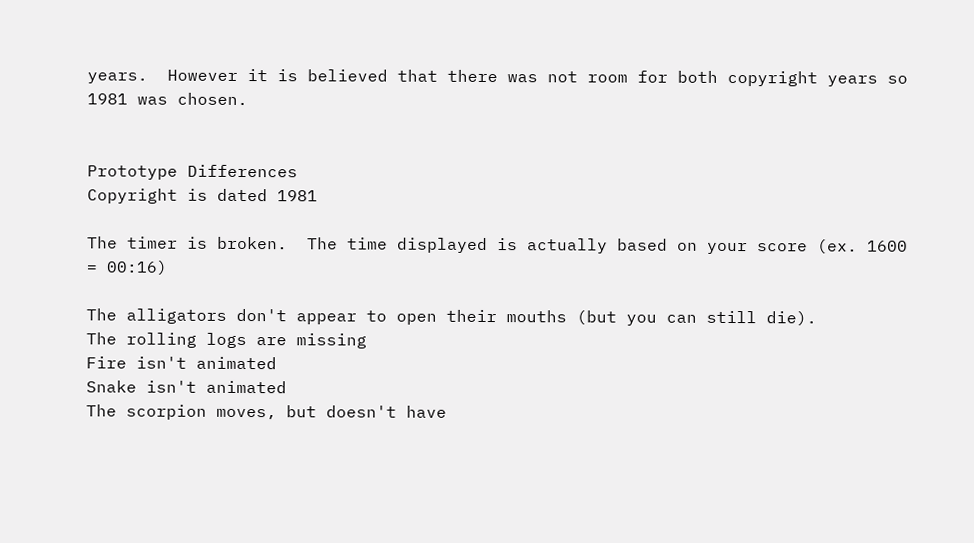years.  However it is believed that there was not room for both copyright years so 1981 was chosen.


Prototype Differences
Copyright is dated 1981

The timer is broken.  The time displayed is actually based on your score (ex. 1600 = 00:16)

The alligators don't appear to open their mouths (but you can still die).
The rolling logs are missing
Fire isn't animated
Snake isn't animated
The scorpion moves, but doesn't have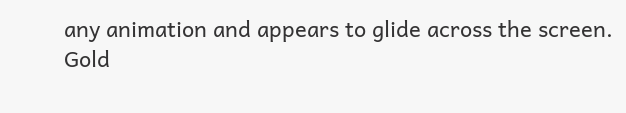any animation and appears to glide across the screen.
Gold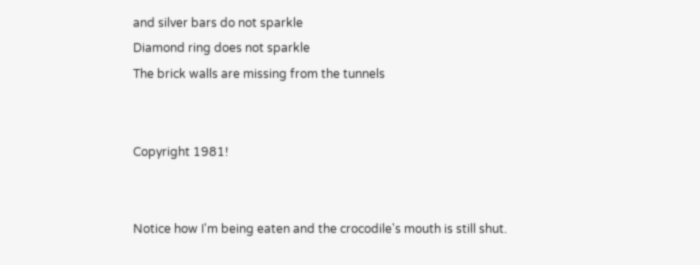and silver bars do not sparkle
Diamond ring does not sparkle
The brick walls are missing from the tunnels


Copyright 1981!


Notice how I'm being eaten and the crocodile's mouth is still shut.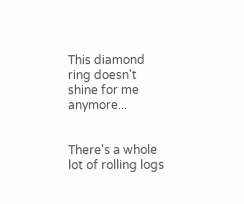This diamond ring doesn't shine for me anymore...


There's a whole lot of rolling logs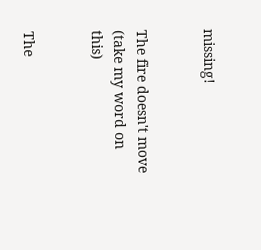missing!


The fire doesn't move (take my word on this)


The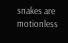snakes are motionless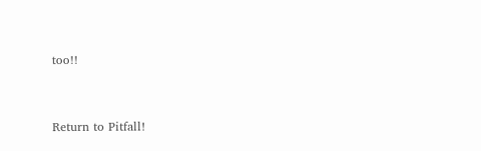too!!



Return to Pitfall!